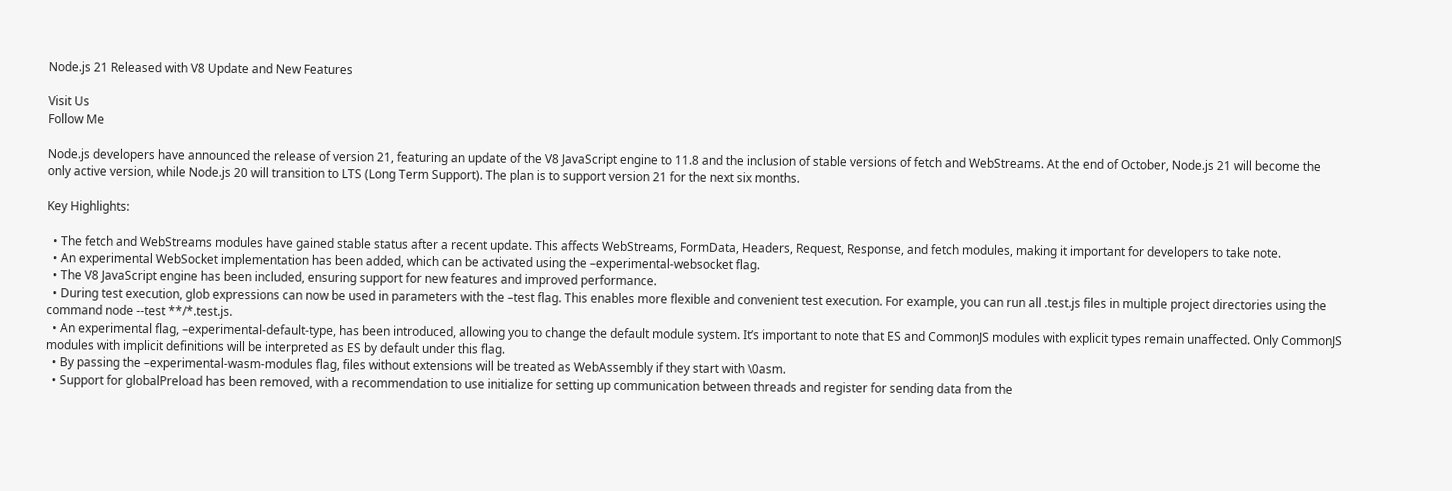Node.js 21 Released with V8 Update and New Features

Visit Us
Follow Me

Node.js developers have announced the release of version 21, featuring an update of the V8 JavaScript engine to 11.8 and the inclusion of stable versions of fetch and WebStreams. At the end of October, Node.js 21 will become the only active version, while Node.js 20 will transition to LTS (Long Term Support). The plan is to support version 21 for the next six months.

Key Highlights:

  • The fetch and WebStreams modules have gained stable status after a recent update. This affects WebStreams, FormData, Headers, Request, Response, and fetch modules, making it important for developers to take note.
  • An experimental WebSocket implementation has been added, which can be activated using the –experimental-websocket flag.
  • The V8 JavaScript engine has been included, ensuring support for new features and improved performance.
  • During test execution, glob expressions can now be used in parameters with the –test flag. This enables more flexible and convenient test execution. For example, you can run all .test.js files in multiple project directories using the command node --test **/*.test.js.
  • An experimental flag, –experimental-default-type, has been introduced, allowing you to change the default module system. It’s important to note that ES and CommonJS modules with explicit types remain unaffected. Only CommonJS modules with implicit definitions will be interpreted as ES by default under this flag.
  • By passing the –experimental-wasm-modules flag, files without extensions will be treated as WebAssembly if they start with \0asm.
  • Support for globalPreload has been removed, with a recommendation to use initialize for setting up communication between threads and register for sending data from the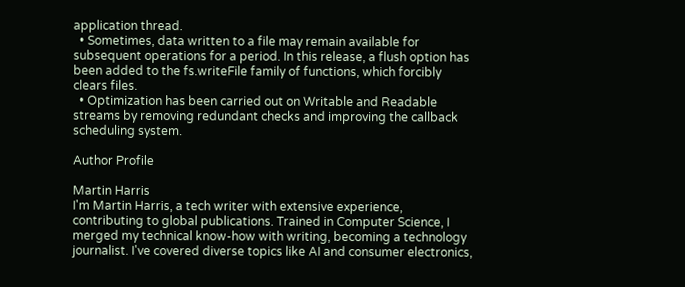application thread.
  • Sometimes, data written to a file may remain available for subsequent operations for a period. In this release, a flush option has been added to the fs.writeFile family of functions, which forcibly clears files.
  • Optimization has been carried out on Writable and Readable streams by removing redundant checks and improving the callback scheduling system.

Author Profile

Martin Harris
I'm Martin Harris, a tech writer with extensive experience, contributing to global publications. Trained in Computer Science, I merged my technical know-how with writing, becoming a technology journalist. I've covered diverse topics like AI and consumer electronics,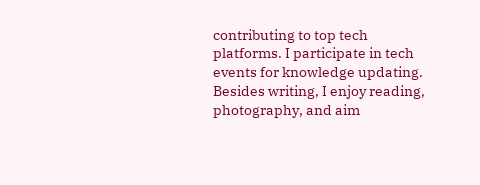contributing to top tech platforms. I participate in tech events for knowledge updating. Besides writing, I enjoy reading, photography, and aim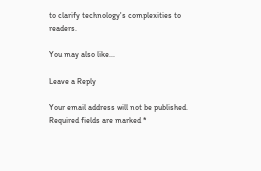to clarify technology's complexities to readers.

You may also like...

Leave a Reply

Your email address will not be published. Required fields are marked *